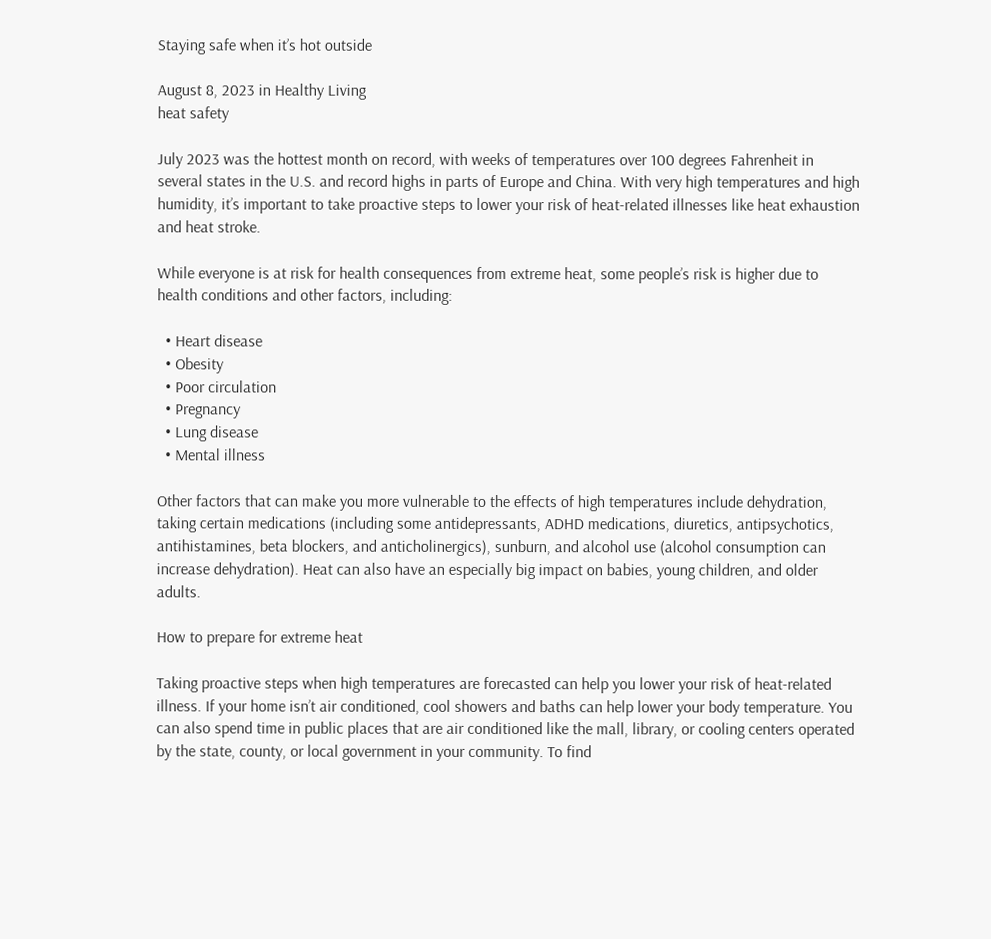Staying safe when it’s hot outside

August 8, 2023 in Healthy Living
heat safety

July 2023 was the hottest month on record, with weeks of temperatures over 100 degrees Fahrenheit in several states in the U.S. and record highs in parts of Europe and China. With very high temperatures and high humidity, it’s important to take proactive steps to lower your risk of heat-related illnesses like heat exhaustion and heat stroke.

While everyone is at risk for health consequences from extreme heat, some people’s risk is higher due to health conditions and other factors, including:

  • Heart disease
  • Obesity
  • Poor circulation
  • Pregnancy
  • Lung disease
  • Mental illness

Other factors that can make you more vulnerable to the effects of high temperatures include dehydration, taking certain medications (including some antidepressants, ADHD medications, diuretics, antipsychotics, antihistamines, beta blockers, and anticholinergics), sunburn, and alcohol use (alcohol consumption can increase dehydration). Heat can also have an especially big impact on babies, young children, and older adults.

How to prepare for extreme heat

Taking proactive steps when high temperatures are forecasted can help you lower your risk of heat-related illness. If your home isn’t air conditioned, cool showers and baths can help lower your body temperature. You can also spend time in public places that are air conditioned like the mall, library, or cooling centers operated by the state, county, or local government in your community. To find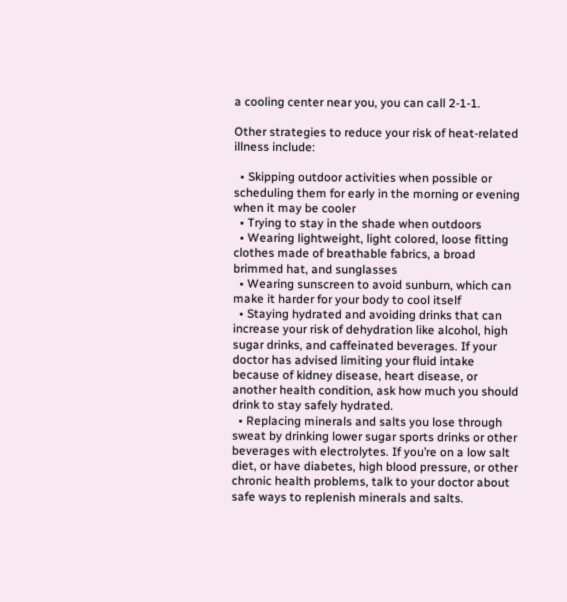a cooling center near you, you can call 2-1-1.

Other strategies to reduce your risk of heat-related illness include:

  • Skipping outdoor activities when possible or scheduling them for early in the morning or evening when it may be cooler
  • Trying to stay in the shade when outdoors
  • Wearing lightweight, light colored, loose fitting clothes made of breathable fabrics, a broad brimmed hat, and sunglasses
  • Wearing sunscreen to avoid sunburn, which can make it harder for your body to cool itself
  • Staying hydrated and avoiding drinks that can increase your risk of dehydration like alcohol, high sugar drinks, and caffeinated beverages. If your doctor has advised limiting your fluid intake because of kidney disease, heart disease, or another health condition, ask how much you should drink to stay safely hydrated.
  • Replacing minerals and salts you lose through sweat by drinking lower sugar sports drinks or other beverages with electrolytes. If you’re on a low salt diet, or have diabetes, high blood pressure, or other chronic health problems, talk to your doctor about safe ways to replenish minerals and salts.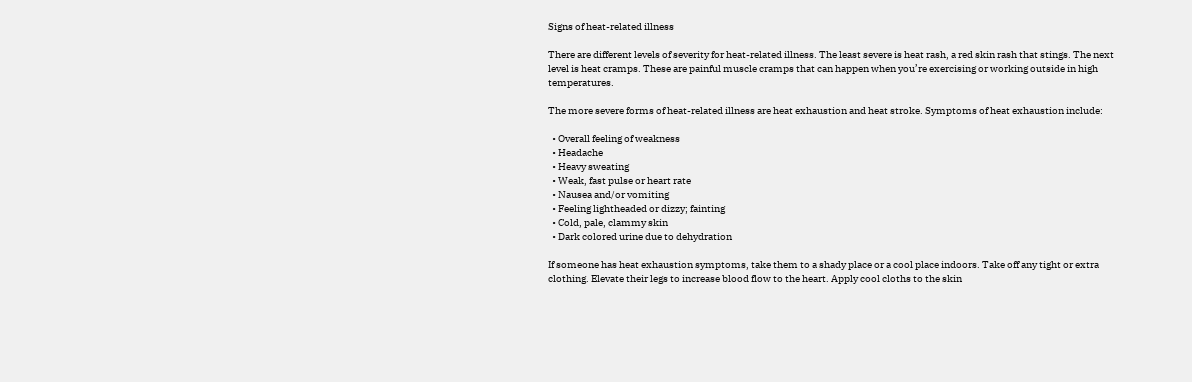Signs of heat-related illness

There are different levels of severity for heat-related illness. The least severe is heat rash, a red skin rash that stings. The next level is heat cramps. These are painful muscle cramps that can happen when you’re exercising or working outside in high temperatures.

The more severe forms of heat-related illness are heat exhaustion and heat stroke. Symptoms of heat exhaustion include:

  • Overall feeling of weakness
  • Headache
  • Heavy sweating
  • Weak, fast pulse or heart rate
  • Nausea and/or vomiting
  • Feeling lightheaded or dizzy; fainting
  • Cold, pale, clammy skin
  • Dark colored urine due to dehydration

If someone has heat exhaustion symptoms, take them to a shady place or a cool place indoors. Take off any tight or extra clothing. Elevate their legs to increase blood flow to the heart. Apply cool cloths to the skin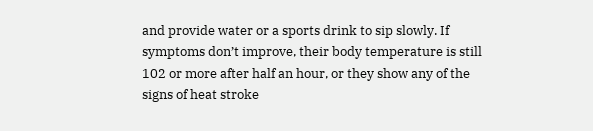and provide water or a sports drink to sip slowly. If symptoms don’t improve, their body temperature is still 102 or more after half an hour, or they show any of the signs of heat stroke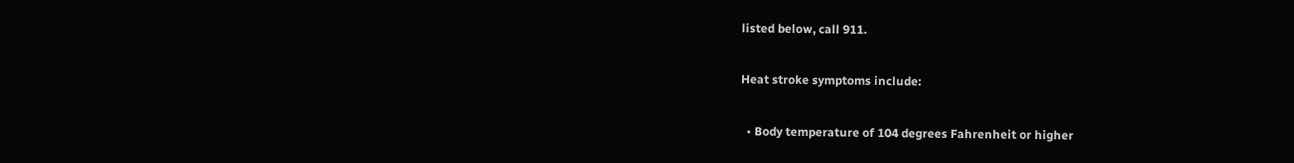listed below, call 911.

Heat stroke symptoms include:

  • Body temperature of 104 degrees Fahrenheit or higher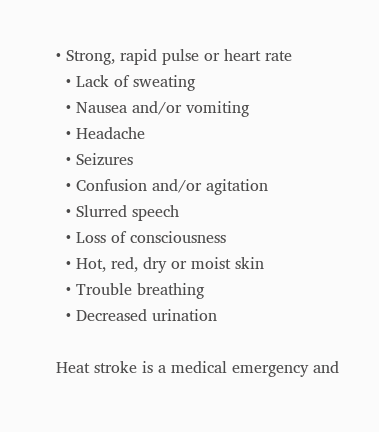• Strong, rapid pulse or heart rate
  • Lack of sweating
  • Nausea and/or vomiting
  • Headache
  • Seizures
  • Confusion and/or agitation
  • Slurred speech
  • Loss of consciousness
  • Hot, red, dry or moist skin
  • Trouble breathing
  • Decreased urination

Heat stroke is a medical emergency and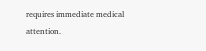requires immediate medical attention.